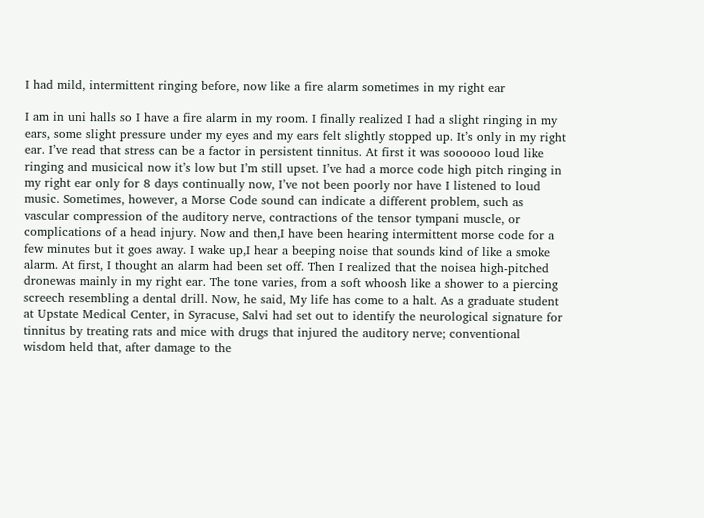I had mild, intermittent ringing before, now like a fire alarm sometimes in my right ear

I am in uni halls so I have a fire alarm in my room. I finally realized I had a slight ringing in my ears, some slight pressure under my eyes and my ears felt slightly stopped up. It’s only in my right ear. I’ve read that stress can be a factor in persistent tinnitus. At first it was soooooo loud like ringing and musicical now it’s low but I’m still upset. I’ve had a morce code high pitch ringing in my right ear only for 8 days continually now, I’ve not been poorly nor have I listened to loud music. Sometimes, however, a Morse Code sound can indicate a different problem, such as vascular compression of the auditory nerve, contractions of the tensor tympani muscle, or complications of a head injury. Now and then,I have been hearing intermittent morse code for a few minutes but it goes away. I wake up,I hear a beeping noise that sounds kind of like a smoke alarm. At first, I thought an alarm had been set off. Then I realized that the noisea high-pitched dronewas mainly in my right ear. The tone varies, from a soft whoosh like a shower to a piercing screech resembling a dental drill. Now, he said, My life has come to a halt. As a graduate student at Upstate Medical Center, in Syracuse, Salvi had set out to identify the neurological signature for tinnitus by treating rats and mice with drugs that injured the auditory nerve; conventional wisdom held that, after damage to the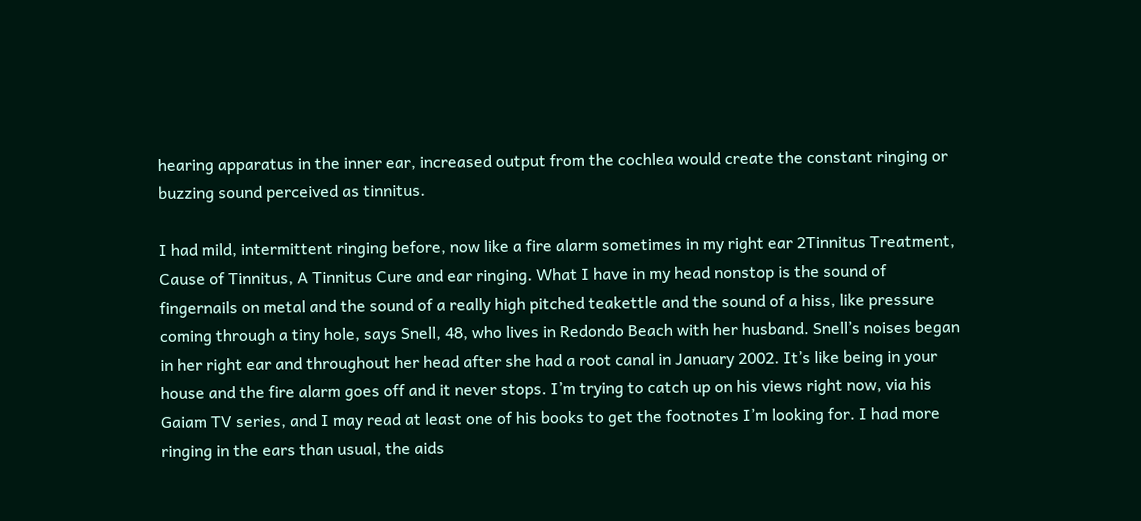hearing apparatus in the inner ear, increased output from the cochlea would create the constant ringing or buzzing sound perceived as tinnitus.

I had mild, intermittent ringing before, now like a fire alarm sometimes in my right ear 2Tinnitus Treatment, Cause of Tinnitus, A Tinnitus Cure and ear ringing. What I have in my head nonstop is the sound of fingernails on metal and the sound of a really high pitched teakettle and the sound of a hiss, like pressure coming through a tiny hole, says Snell, 48, who lives in Redondo Beach with her husband. Snell’s noises began in her right ear and throughout her head after she had a root canal in January 2002. It’s like being in your house and the fire alarm goes off and it never stops. I’m trying to catch up on his views right now, via his Gaiam TV series, and I may read at least one of his books to get the footnotes I’m looking for. I had more ringing in the ears than usual, the aids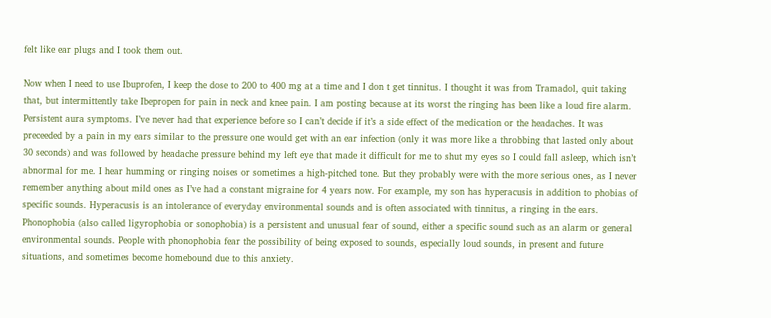felt like ear plugs and I took them out.

Now when I need to use Ibuprofen, I keep the dose to 200 to 400 mg at a time and I don t get tinnitus. I thought it was from Tramadol, quit taking that, but intermittently take Ibepropen for pain in neck and knee pain. I am posting because at its worst the ringing has been like a loud fire alarm. Persistent aura symptoms. I’ve never had that experience before so I can’t decide if it’s a side effect of the medication or the headaches. It was preceeded by a pain in my ears similar to the pressure one would get with an ear infection (only it was more like a throbbing that lasted only about 30 seconds) and was followed by headache pressure behind my left eye that made it difficult for me to shut my eyes so I could fall asleep, which isn’t abnormal for me. I hear humming or ringing noises or sometimes a high-pitched tone. But they probably were with the more serious ones, as I never remember anything about mild ones as I’ve had a constant migraine for 4 years now. For example, my son has hyperacusis in addition to phobias of specific sounds. Hyperacusis is an intolerance of everyday environmental sounds and is often associated with tinnitus, a ringing in the ears. Phonophobia (also called ligyrophobia or sonophobia) is a persistent and unusual fear of sound, either a specific sound such as an alarm or general environmental sounds. People with phonophobia fear the possibility of being exposed to sounds, especially loud sounds, in present and future situations, and sometimes become homebound due to this anxiety.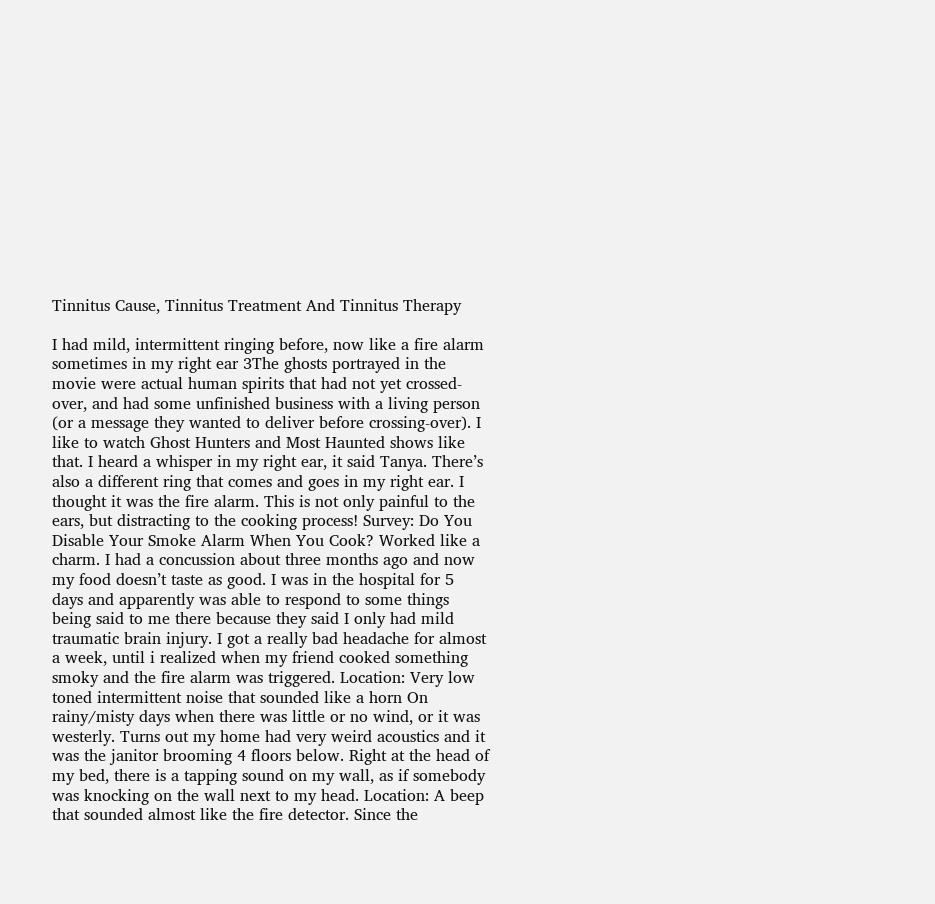Tinnitus Cause, Tinnitus Treatment And Tinnitus Therapy

I had mild, intermittent ringing before, now like a fire alarm sometimes in my right ear 3The ghosts portrayed in the movie were actual human spirits that had not yet crossed-over, and had some unfinished business with a living person (or a message they wanted to deliver before crossing-over). I like to watch Ghost Hunters and Most Haunted shows like that. I heard a whisper in my right ear, it said Tanya. There’s also a different ring that comes and goes in my right ear. I thought it was the fire alarm. This is not only painful to the ears, but distracting to the cooking process! Survey: Do You Disable Your Smoke Alarm When You Cook? Worked like a charm. I had a concussion about three months ago and now my food doesn’t taste as good. I was in the hospital for 5 days and apparently was able to respond to some things being said to me there because they said I only had mild traumatic brain injury. I got a really bad headache for almost a week, until i realized when my friend cooked something smoky and the fire alarm was triggered. Location: Very low toned intermittent noise that sounded like a horn On rainy/misty days when there was little or no wind, or it was westerly. Turns out my home had very weird acoustics and it was the janitor brooming 4 floors below. Right at the head of my bed, there is a tapping sound on my wall, as if somebody was knocking on the wall next to my head. Location: A beep that sounded almost like the fire detector. Since the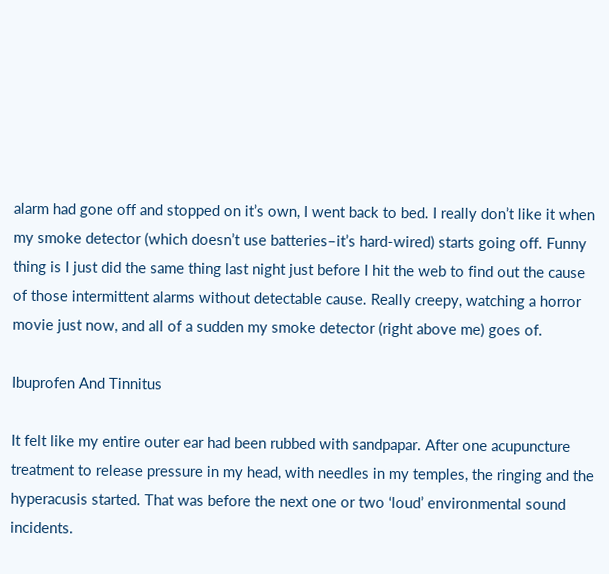alarm had gone off and stopped on it’s own, I went back to bed. I really don’t like it when my smoke detector (which doesn’t use batteries–it’s hard-wired) starts going off. Funny thing is I just did the same thing last night just before I hit the web to find out the cause of those intermittent alarms without detectable cause. Really creepy, watching a horror movie just now, and all of a sudden my smoke detector (right above me) goes of.

Ibuprofen And Tinnitus

It felt like my entire outer ear had been rubbed with sandpapar. After one acupuncture treatment to release pressure in my head, with needles in my temples, the ringing and the hyperacusis started. That was before the next one or two ‘loud’ environmental sound incidents.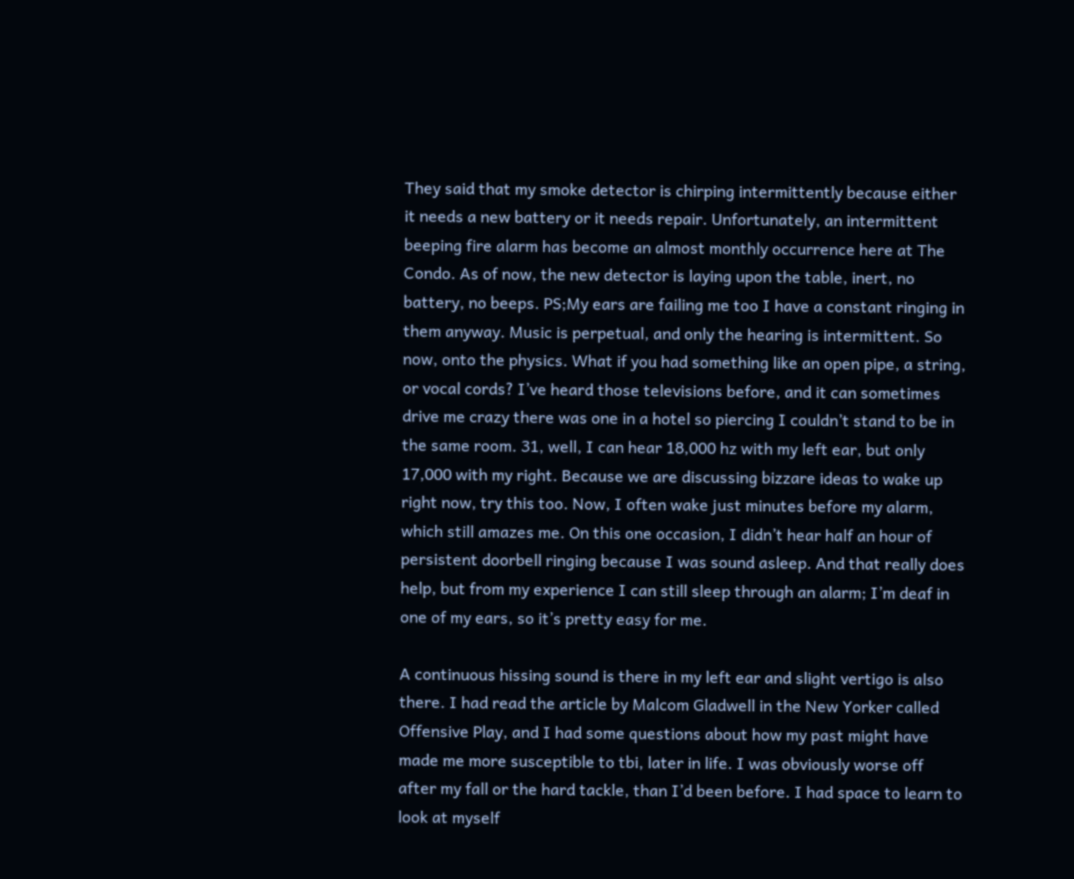They said that my smoke detector is chirping intermittently because either it needs a new battery or it needs repair. Unfortunately, an intermittent beeping fire alarm has become an almost monthly occurrence here at The Condo. As of now, the new detector is laying upon the table, inert, no battery, no beeps. PS;My ears are failing me too I have a constant ringing in them anyway. Music is perpetual, and only the hearing is intermittent. So now, onto the physics. What if you had something like an open pipe, a string, or vocal cords? I’ve heard those televisions before, and it can sometimes drive me crazy there was one in a hotel so piercing I couldn’t stand to be in the same room. 31, well, I can hear 18,000 hz with my left ear, but only 17,000 with my right. Because we are discussing bizzare ideas to wake up right now, try this too. Now, I often wake just minutes before my alarm, which still amazes me. On this one occasion, I didn’t hear half an hour of persistent doorbell ringing because I was sound asleep. And that really does help, but from my experience I can still sleep through an alarm; I’m deaf in one of my ears, so it’s pretty easy for me.

A continuous hissing sound is there in my left ear and slight vertigo is also there. I had read the article by Malcom Gladwell in the New Yorker called Offensive Play, and I had some questions about how my past might have made me more susceptible to tbi, later in life. I was obviously worse off after my fall or the hard tackle, than I’d been before. I had space to learn to look at myself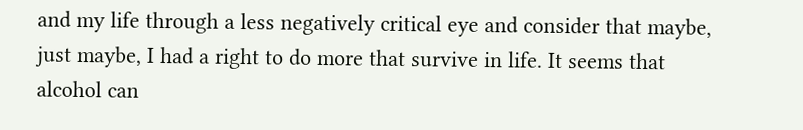and my life through a less negatively critical eye and consider that maybe, just maybe, I had a right to do more that survive in life. It seems that alcohol can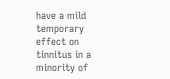have a mild temporary effect on tinnitus in a minority of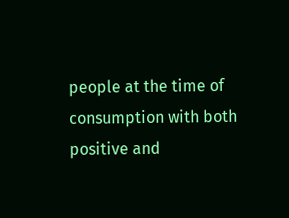people at the time of consumption with both positive and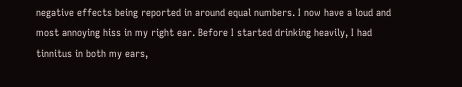negative effects being reported in around equal numbers. I now have a loud and most annoying hiss in my right ear. Before I started drinking heavily, I had tinnitus in both my ears,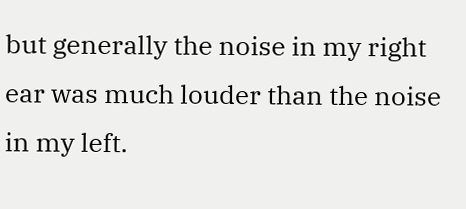but generally the noise in my right ear was much louder than the noise in my left.